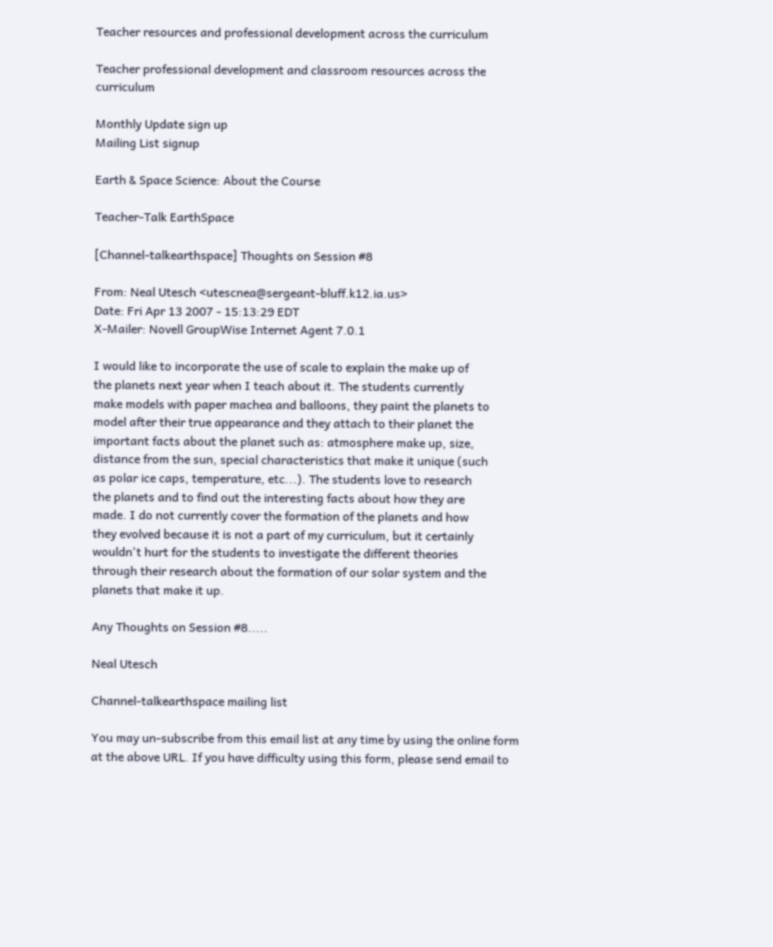Teacher resources and professional development across the curriculum

Teacher professional development and classroom resources across the curriculum

Monthly Update sign up
Mailing List signup

Earth & Space Science: About the Course

Teacher-Talk EarthSpace

[Channel-talkearthspace] Thoughts on Session #8

From: Neal Utesch <utescnea@sergeant-bluff.k12.ia.us>
Date: Fri Apr 13 2007 - 15:13:29 EDT
X-Mailer: Novell GroupWise Internet Agent 7.0.1

I would like to incorporate the use of scale to explain the make up of
the planets next year when I teach about it. The students currently
make models with paper machea and balloons, they paint the planets to
model after their true appearance and they attach to their planet the
important facts about the planet such as: atmosphere make up, size,
distance from the sun, special characteristics that make it unique (such
as polar ice caps, temperature, etc...). The students love to research
the planets and to find out the interesting facts about how they are
made. I do not currently cover the formation of the planets and how
they evolved because it is not a part of my curriculum, but it certainly
wouldn't hurt for the students to investigate the different theories
through their research about the formation of our solar system and the
planets that make it up.

Any Thoughts on Session #8.....

Neal Utesch

Channel-talkearthspace mailing list

You may un-subscribe from this email list at any time by using the online form at the above URL. If you have difficulty using this form, please send email to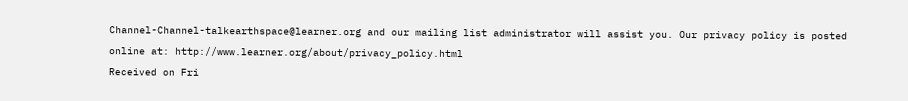Channel-Channel-talkearthspace@learner.org and our mailing list administrator will assist you. Our privacy policy is posted online at: http://www.learner.org/about/privacy_policy.html
Received on Fri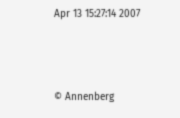Apr 13 15:27:14 2007



© Annenberg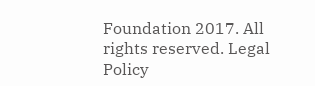Foundation 2017. All rights reserved. Legal Policy